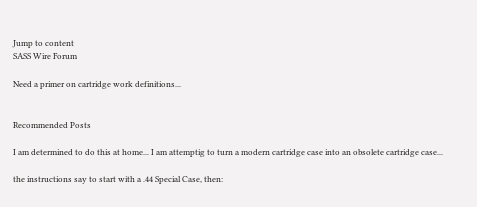Jump to content
SASS Wire Forum

Need a primer on cartridge work definitions...


Recommended Posts

I am determined to do this at home... I am attemptig to turn a modern cartridge case into an obsolete cartridge case...

the instructions say to start with a .44 Special Case, then: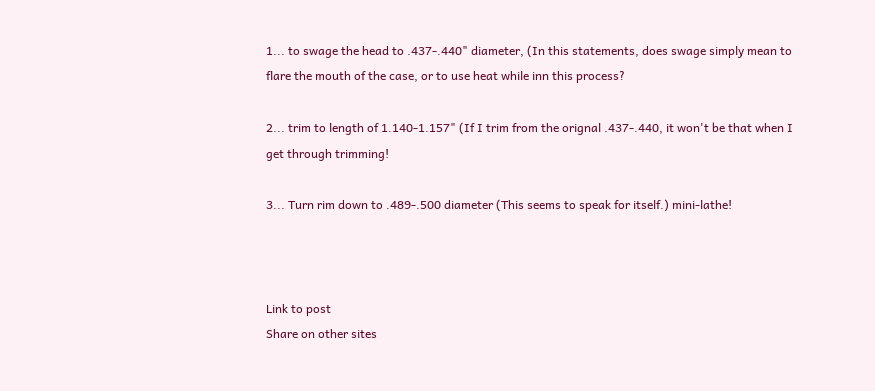1... to swage the head to .437-.440" diameter, (In this statements, does swage simply mean to flare the mouth of the case, or to use heat while inn this process?

2... trim to length of 1.140-1.157" (If I trim from the orignal .437-.440, it won't be that when I get through trimming!

3... Turn rim down to .489-.500 diameter (This seems to speak for itself.) mini-lathe!



Link to post
Share on other sites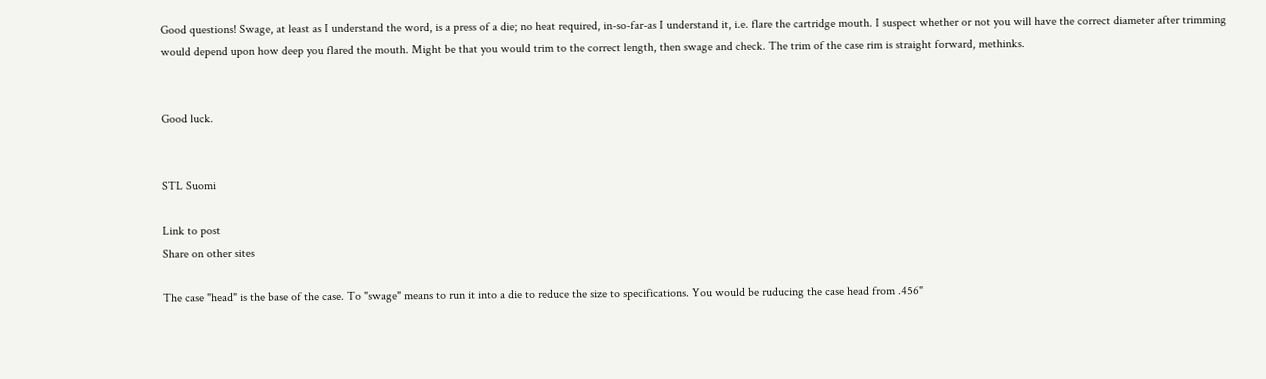Good questions! Swage, at least as I understand the word, is a press of a die; no heat required, in-so-far-as I understand it, i.e. flare the cartridge mouth. I suspect whether or not you will have the correct diameter after trimming would depend upon how deep you flared the mouth. Might be that you would trim to the correct length, then swage and check. The trim of the case rim is straight forward, methinks.


Good luck.


STL Suomi

Link to post
Share on other sites

The case "head" is the base of the case. To "swage" means to run it into a die to reduce the size to specifications. You would be ruducing the case head from .456"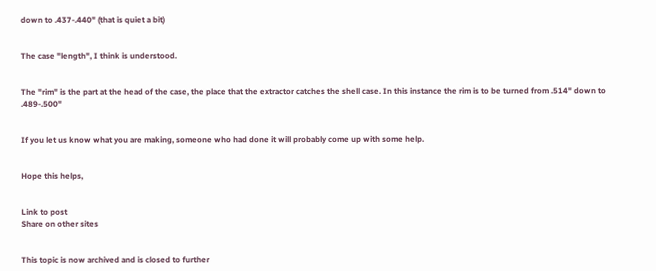down to .437-.440" (that is quiet a bit)


The case "length", I think is understood.


The "rim" is the part at the head of the case, the place that the extractor catches the shell case. In this instance the rim is to be turned from .514" down to .489-.500"


If you let us know what you are making, someone who had done it will probably come up with some help.


Hope this helps,


Link to post
Share on other sites


This topic is now archived and is closed to further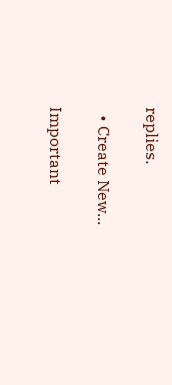replies.

  • Create New...

Important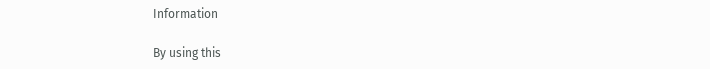Information

By using this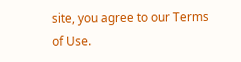site, you agree to our Terms of Use.